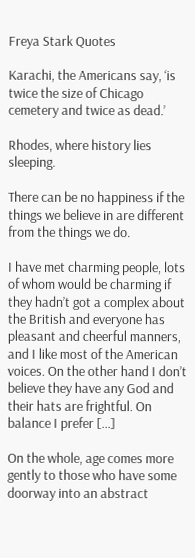Freya Stark Quotes

Karachi, the Americans say, ‘is twice the size of Chicago cemetery and twice as dead.’

Rhodes, where history lies sleeping.

There can be no happiness if the things we believe in are different from the things we do.

I have met charming people, lots of whom would be charming if they hadn’t got a complex about the British and everyone has pleasant and cheerful manners, and I like most of the American voices. On the other hand I don’t believe they have any God and their hats are frightful. On balance I prefer […]

On the whole, age comes more gently to those who have some doorway into an abstract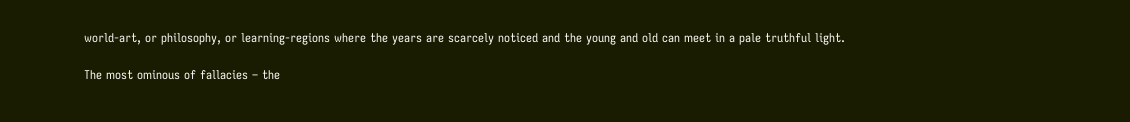world-art, or philosophy, or learning-regions where the years are scarcely noticed and the young and old can meet in a pale truthful light.

The most ominous of fallacies – the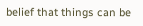belief that things can be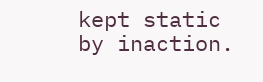kept static by inaction.